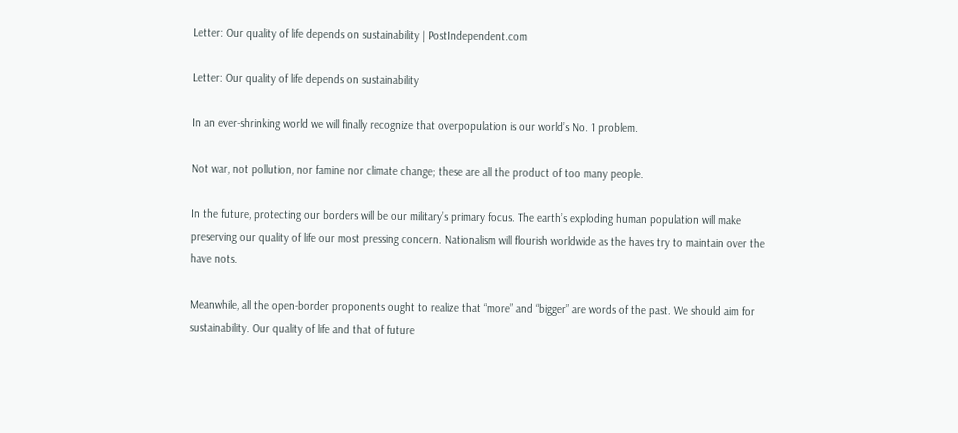Letter: Our quality of life depends on sustainability | PostIndependent.com

Letter: Our quality of life depends on sustainability

In an ever-shrinking world we will finally recognize that overpopulation is our world’s No. 1 problem.

Not war, not pollution, nor famine nor climate change; these are all the product of too many people.

In the future, protecting our borders will be our military’s primary focus. The earth’s exploding human population will make preserving our quality of life our most pressing concern. Nationalism will flourish worldwide as the haves try to maintain over the have nots.

Meanwhile, all the open-border proponents ought to realize that “more” and “bigger” are words of the past. We should aim for sustainability. Our quality of life and that of future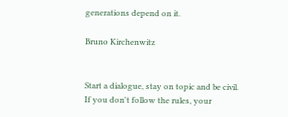generations depend on it.

Bruno Kirchenwitz


Start a dialogue, stay on topic and be civil.
If you don't follow the rules, your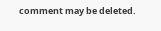comment may be deleted.